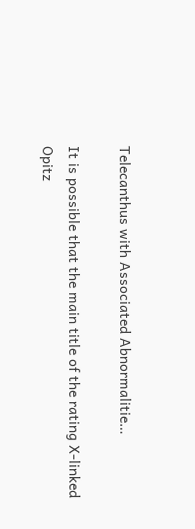Telecanthus with Associated Abnormalitie…

It is possible that the main title of the rating X-linked Opitz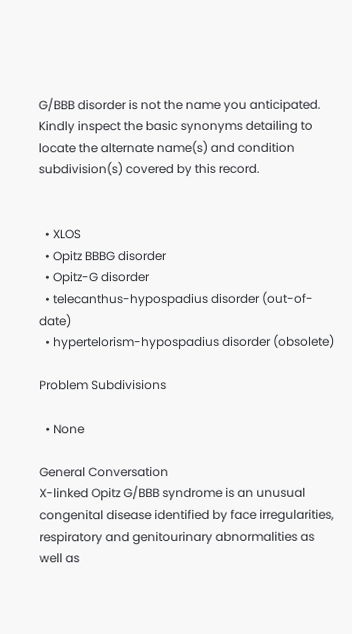G/BBB disorder is not the name you anticipated. Kindly inspect the basic synonyms detailing to locate the alternate name(s) and condition subdivision(s) covered by this record.


  • XLOS
  • Opitz BBBG disorder
  • Opitz-G disorder
  • telecanthus-hypospadius disorder (out-of-date)
  • hypertelorism-hypospadius disorder (obsolete)

Problem Subdivisions

  • None

General Conversation
X-linked Opitz G/BBB syndrome is an unusual congenital disease identified by face irregularities, respiratory and genitourinary abnormalities as well as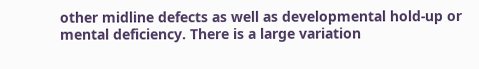other midline defects as well as developmental hold-up or mental deficiency. There is a large variation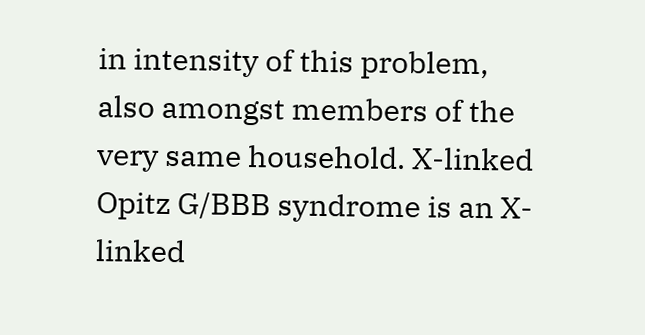in intensity of this problem, also amongst members of the very same household. X-linked Opitz G/BBB syndrome is an X-linked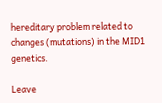hereditary problem related to changes (mutations) in the MID1 genetics.

Leave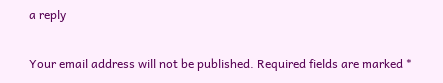a reply

Your email address will not be published. Required fields are marked *